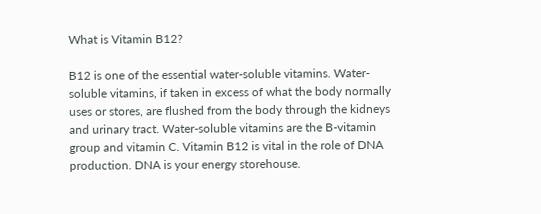What is Vitamin B12?

B12 is one of the essential water-soluble vitamins. Water-soluble vitamins, if taken in excess of what the body normally uses or stores, are flushed from the body through the kidneys and urinary tract. Water-soluble vitamins are the B-vitamin group and vitamin C. Vitamin B12 is vital in the role of DNA production. DNA is your energy storehouse.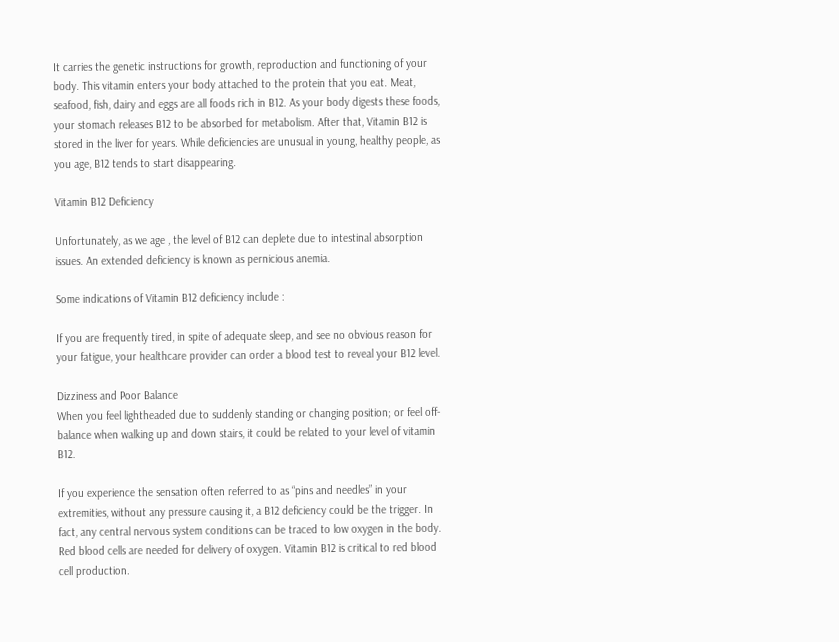It carries the genetic instructions for growth, reproduction and functioning of your body. This vitamin enters your body attached to the protein that you eat. Meat, seafood, fish, dairy and eggs are all foods rich in B12. As your body digests these foods, your stomach releases B12 to be absorbed for metabolism. After that, Vitamin B12 is stored in the liver for years. While deficiencies are unusual in young, healthy people, as you age, B12 tends to start disappearing.

Vitamin B12 Deficiency

Unfortunately, as we age , the level of B12 can deplete due to intestinal absorption issues. An extended deficiency is known as pernicious anemia.

Some indications of Vitamin B12 deficiency include :

If you are frequently tired, in spite of adequate sleep, and see no obvious reason for your fatigue, your healthcare provider can order a blood test to reveal your B12 level.

Dizziness and Poor Balance
When you feel lightheaded due to suddenly standing or changing position; or feel off-balance when walking up and down stairs, it could be related to your level of vitamin B12.

If you experience the sensation often referred to as “pins and needles” in your extremities, without any pressure causing it, a B12 deficiency could be the trigger. In fact, any central nervous system conditions can be traced to low oxygen in the body. Red blood cells are needed for delivery of oxygen. Vitamin B12 is critical to red blood cell production.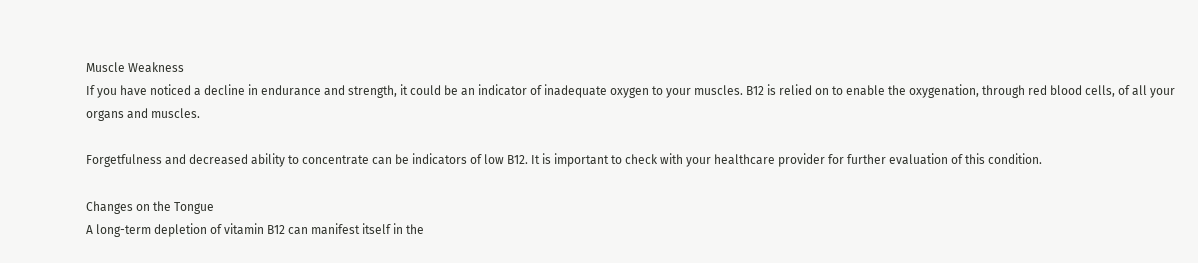Muscle Weakness
If you have noticed a decline in endurance and strength, it could be an indicator of inadequate oxygen to your muscles. B12 is relied on to enable the oxygenation, through red blood cells, of all your organs and muscles.

Forgetfulness and decreased ability to concentrate can be indicators of low B12. It is important to check with your healthcare provider for further evaluation of this condition.

Changes on the Tongue
A long-term depletion of vitamin B12 can manifest itself in the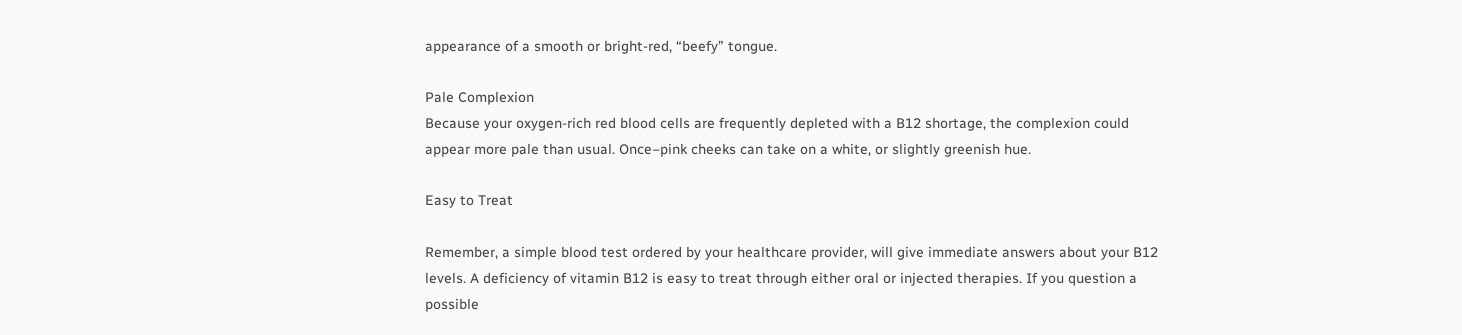appearance of a smooth or bright-red, “beefy” tongue.

Pale Complexion
Because your oxygen-rich red blood cells are frequently depleted with a B12 shortage, the complexion could appear more pale than usual. Once–pink cheeks can take on a white, or slightly greenish hue.

Easy to Treat

Remember, a simple blood test ordered by your healthcare provider, will give immediate answers about your B12 levels. A deficiency of vitamin B12 is easy to treat through either oral or injected therapies. If you question a possible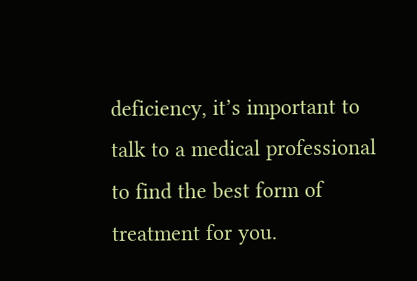deficiency, it’s important to talk to a medical professional to find the best form of treatment for you.